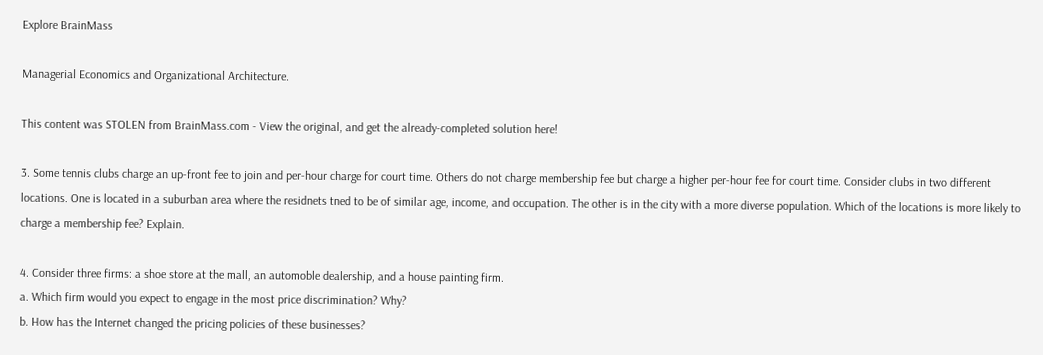Explore BrainMass

Managerial Economics and Organizational Architecture.

This content was STOLEN from BrainMass.com - View the original, and get the already-completed solution here!

3. Some tennis clubs charge an up-front fee to join and per-hour charge for court time. Others do not charge membership fee but charge a higher per-hour fee for court time. Consider clubs in two different locations. One is located in a suburban area where the residnets tned to be of similar age, income, and occupation. The other is in the city with a more diverse population. Which of the locations is more likely to charge a membership fee? Explain.

4. Consider three firms: a shoe store at the mall, an automoble dealership, and a house painting firm.
a. Which firm would you expect to engage in the most price discrimination? Why?
b. How has the Internet changed the pricing policies of these businesses?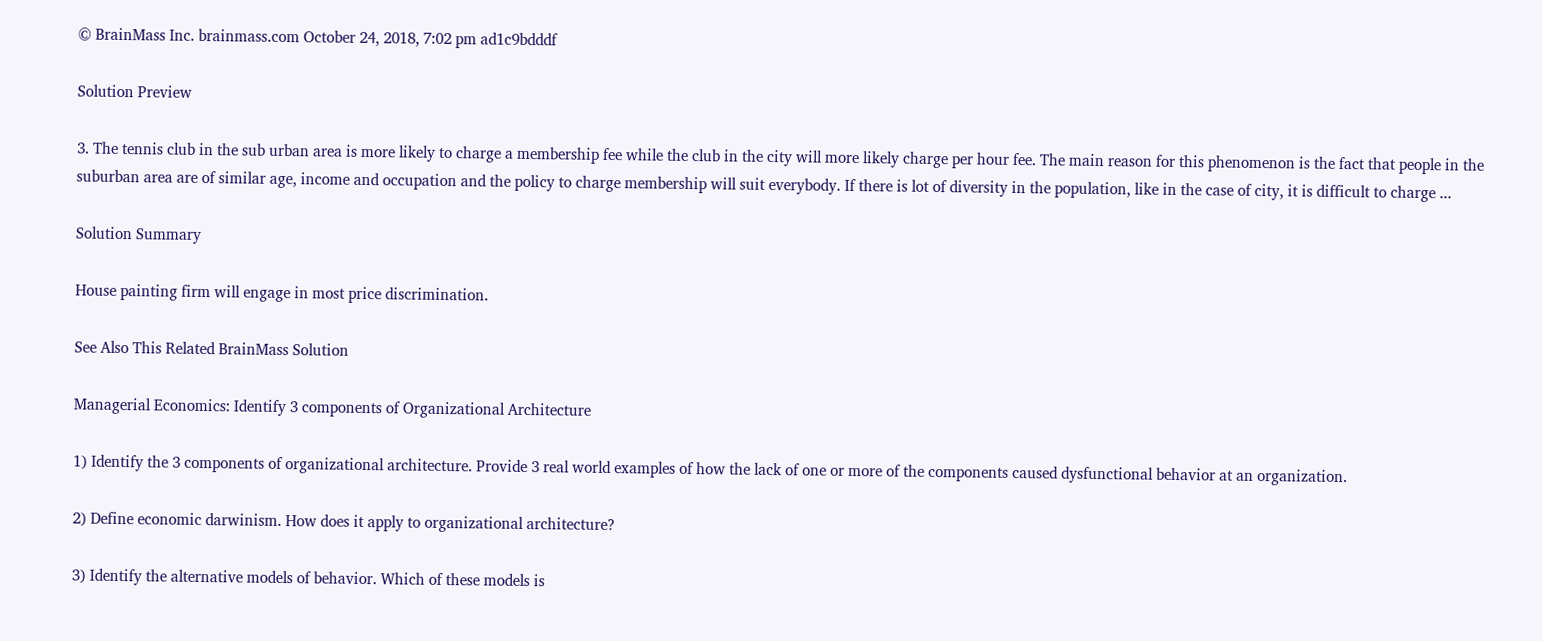© BrainMass Inc. brainmass.com October 24, 2018, 7:02 pm ad1c9bdddf

Solution Preview

3. The tennis club in the sub urban area is more likely to charge a membership fee while the club in the city will more likely charge per hour fee. The main reason for this phenomenon is the fact that people in the suburban area are of similar age, income and occupation and the policy to charge membership will suit everybody. If there is lot of diversity in the population, like in the case of city, it is difficult to charge ...

Solution Summary

House painting firm will engage in most price discrimination.

See Also This Related BrainMass Solution

Managerial Economics: Identify 3 components of Organizational Architecture

1) Identify the 3 components of organizational architecture. Provide 3 real world examples of how the lack of one or more of the components caused dysfunctional behavior at an organization.

2) Define economic darwinism. How does it apply to organizational architecture?

3) Identify the alternative models of behavior. Which of these models is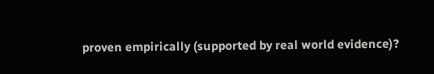proven empirically (supported by real world evidence)?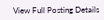View Full Posting Details